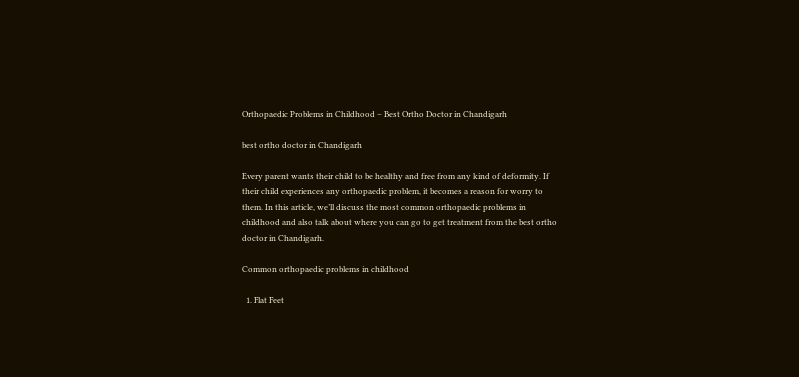Orthopaedic Problems in Childhood – Best Ortho Doctor in Chandigarh

best ortho doctor in Chandigarh

Every parent wants their child to be healthy and free from any kind of deformity. If their child experiences any orthopaedic problem, it becomes a reason for worry to them. In this article, we’ll discuss the most common orthopaedic problems in childhood and also talk about where you can go to get treatment from the best ortho doctor in Chandigarh.

Common orthopaedic problems in childhood

  1. Flat Feet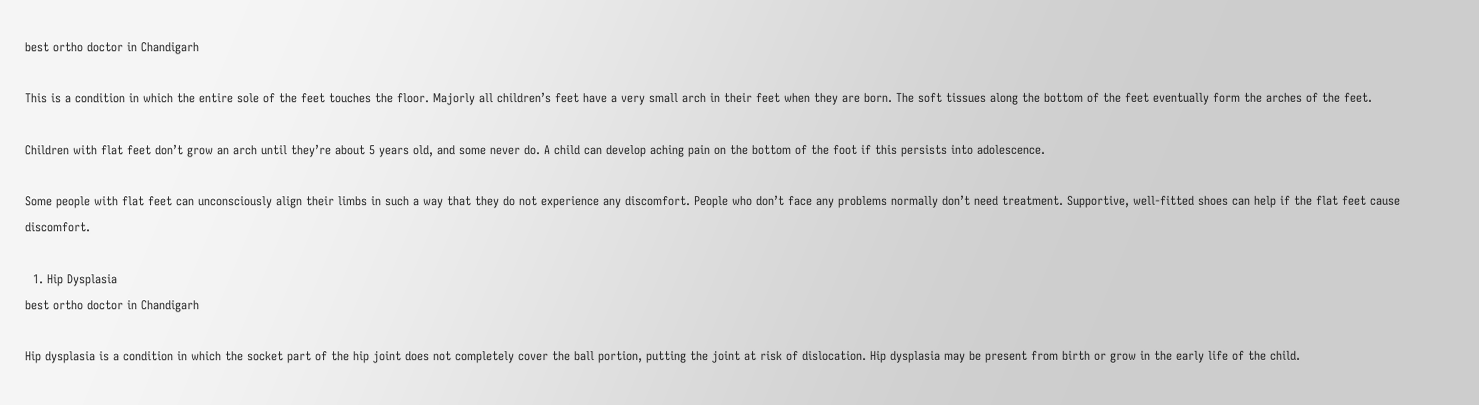best ortho doctor in Chandigarh

This is a condition in which the entire sole of the feet touches the floor. Majorly all children’s feet have a very small arch in their feet when they are born. The soft tissues along the bottom of the feet eventually form the arches of the feet.

Children with flat feet don’t grow an arch until they’re about 5 years old, and some never do. A child can develop aching pain on the bottom of the foot if this persists into adolescence.

Some people with flat feet can unconsciously align their limbs in such a way that they do not experience any discomfort. People who don’t face any problems normally don’t need treatment. Supportive, well-fitted shoes can help if the flat feet cause discomfort.

  1. Hip Dysplasia
best ortho doctor in Chandigarh

Hip dysplasia is a condition in which the socket part of the hip joint does not completely cover the ball portion, putting the joint at risk of dislocation. Hip dysplasia may be present from birth or grow in the early life of the child.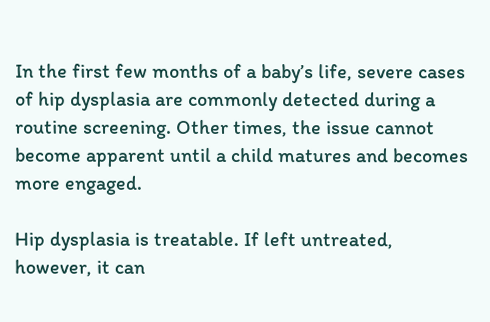In the first few months of a baby’s life, severe cases of hip dysplasia are commonly detected during a routine screening. Other times, the issue cannot become apparent until a child matures and becomes more engaged.

Hip dysplasia is treatable. If left untreated, however, it can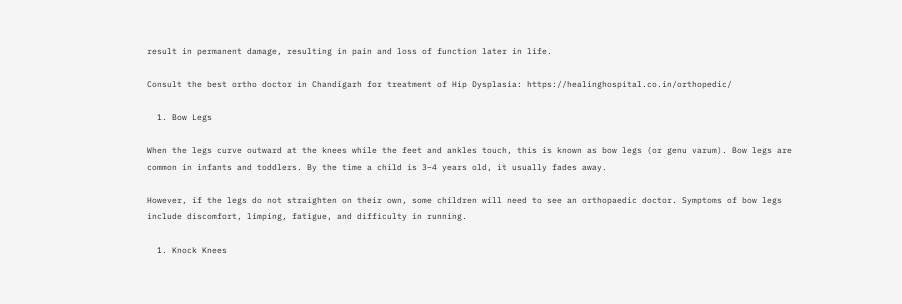result in permanent damage, resulting in pain and loss of function later in life.

Consult the best ortho doctor in Chandigarh for treatment of Hip Dysplasia: https://healinghospital.co.in/orthopedic/

  1. Bow Legs

When the legs curve outward at the knees while the feet and ankles touch, this is known as bow legs (or genu varum). Bow legs are common in infants and toddlers. By the time a child is 3–4 years old, it usually fades away.

However, if the legs do not straighten on their own, some children will need to see an orthopaedic doctor. Symptoms of bow legs include discomfort, limping, fatigue, and difficulty in running.

  1. Knock Knees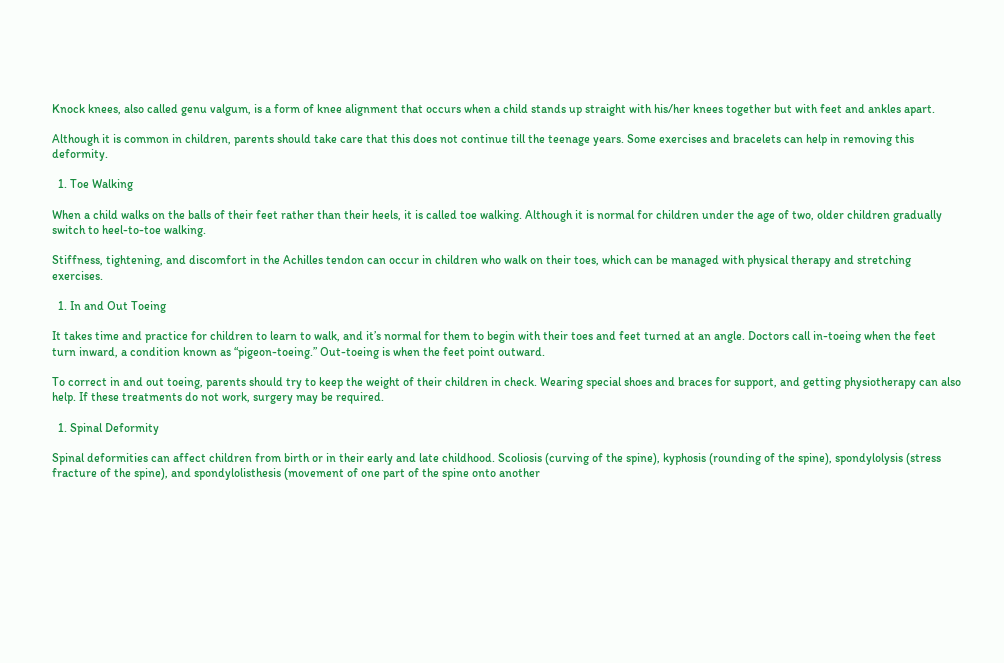Knock knees, also called genu valgum, is a form of knee alignment that occurs when a child stands up straight with his/her knees together but with feet and ankles apart.

Although it is common in children, parents should take care that this does not continue till the teenage years. Some exercises and bracelets can help in removing this deformity.

  1. Toe Walking

When a child walks on the balls of their feet rather than their heels, it is called toe walking. Although it is normal for children under the age of two, older children gradually switch to heel-to-toe walking.

Stiffness, tightening, and discomfort in the Achilles tendon can occur in children who walk on their toes, which can be managed with physical therapy and stretching exercises.

  1. In and Out Toeing

It takes time and practice for children to learn to walk, and it’s normal for them to begin with their toes and feet turned at an angle. Doctors call in-toeing when the feet turn inward, a condition known as “pigeon-toeing.” Out-toeing is when the feet point outward.

To correct in and out toeing, parents should try to keep the weight of their children in check. Wearing special shoes and braces for support, and getting physiotherapy can also help. If these treatments do not work, surgery may be required.

  1. Spinal Deformity

Spinal deformities can affect children from birth or in their early and late childhood. Scoliosis (curving of the spine), kyphosis (rounding of the spine), spondylolysis (stress fracture of the spine), and spondylolisthesis (movement of one part of the spine onto another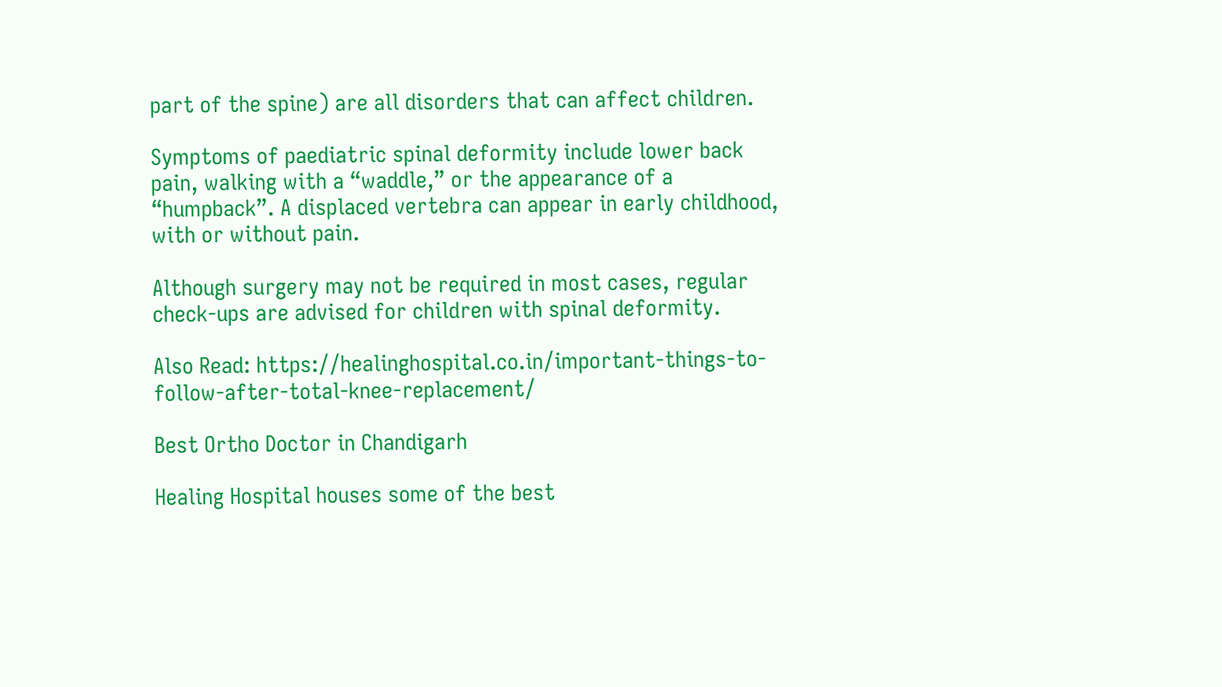part of the spine) are all disorders that can affect children.

Symptoms of paediatric spinal deformity include lower back pain, walking with a “waddle,” or the appearance of a “humpback”. A displaced vertebra can appear in early childhood, with or without pain.

Although surgery may not be required in most cases, regular check-ups are advised for children with spinal deformity.

Also Read: https://healinghospital.co.in/important-things-to-follow-after-total-knee-replacement/

Best Ortho Doctor in Chandigarh

Healing Hospital houses some of the best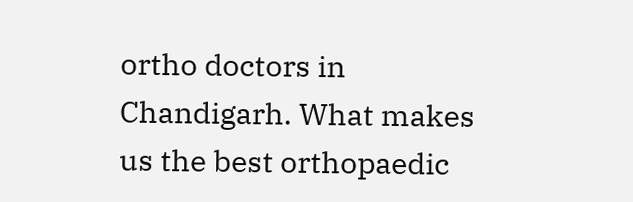ortho doctors in Chandigarh. What makes us the best orthopaedic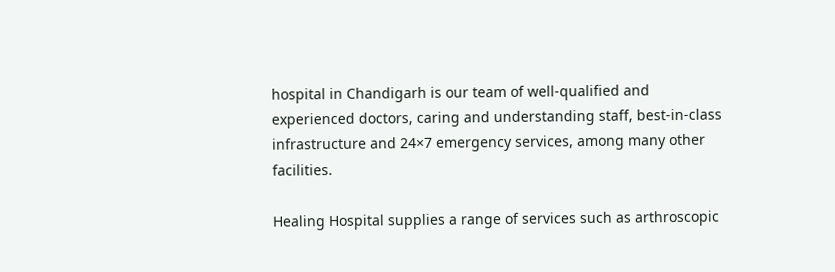hospital in Chandigarh is our team of well-qualified and experienced doctors, caring and understanding staff, best-in-class infrastructure and 24×7 emergency services, among many other facilities.

Healing Hospital supplies a range of services such as arthroscopic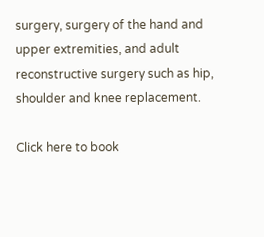surgery, surgery of the hand and upper extremities, and adult reconstructive surgery such as hip, shoulder and knee replacement.

Click here to book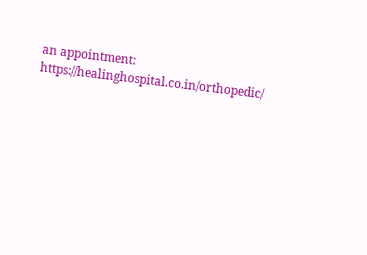an appointment: https://healinghospital.co.in/orthopedic/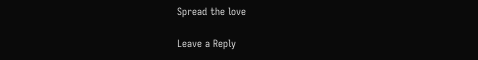Spread the love

Leave a Reply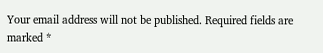Your email address will not be published. Required fields are marked *